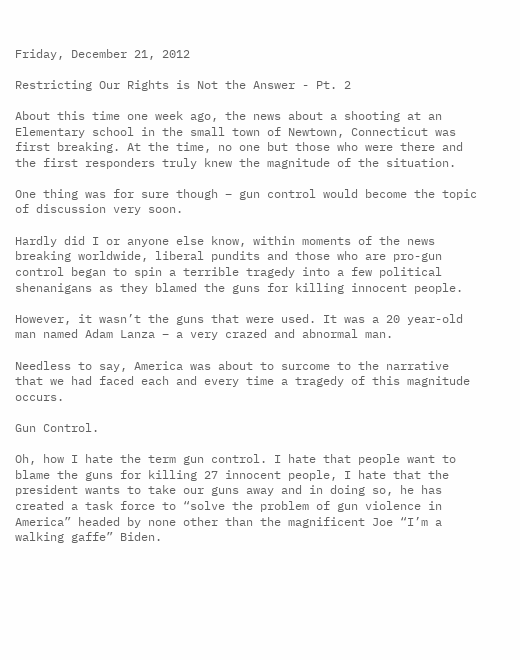Friday, December 21, 2012

Restricting Our Rights is Not the Answer - Pt. 2

About this time one week ago, the news about a shooting at an Elementary school in the small town of Newtown, Connecticut was first breaking. At the time, no one but those who were there and the first responders truly knew the magnitude of the situation.

One thing was for sure though – gun control would become the topic of discussion very soon.

Hardly did I or anyone else know, within moments of the news breaking worldwide, liberal pundits and those who are pro-gun control began to spin a terrible tragedy into a few political shenanigans as they blamed the guns for killing innocent people.

However, it wasn’t the guns that were used. It was a 20 year-old man named Adam Lanza – a very crazed and abnormal man.

Needless to say, America was about to surcome to the narrative that we had faced each and every time a tragedy of this magnitude occurs.

Gun Control.

Oh, how I hate the term gun control. I hate that people want to blame the guns for killing 27 innocent people, I hate that the president wants to take our guns away and in doing so, he has created a task force to “solve the problem of gun violence in America” headed by none other than the magnificent Joe “I’m a walking gaffe” Biden.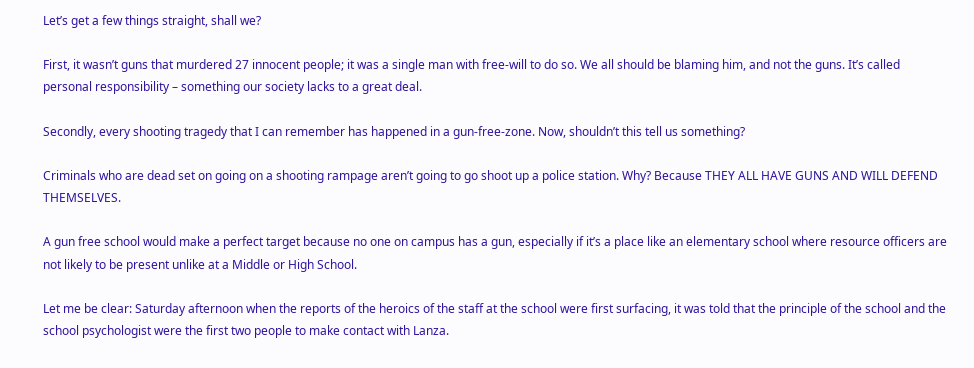Let’s get a few things straight, shall we?

First, it wasn’t guns that murdered 27 innocent people; it was a single man with free-will to do so. We all should be blaming him, and not the guns. It’s called personal responsibility – something our society lacks to a great deal.

Secondly, every shooting tragedy that I can remember has happened in a gun-free-zone. Now, shouldn’t this tell us something?

Criminals who are dead set on going on a shooting rampage aren’t going to go shoot up a police station. Why? Because THEY ALL HAVE GUNS AND WILL DEFEND THEMSELVES.

A gun free school would make a perfect target because no one on campus has a gun, especially if it’s a place like an elementary school where resource officers are not likely to be present unlike at a Middle or High School.

Let me be clear: Saturday afternoon when the reports of the heroics of the staff at the school were first surfacing, it was told that the principle of the school and the school psychologist were the first two people to make contact with Lanza.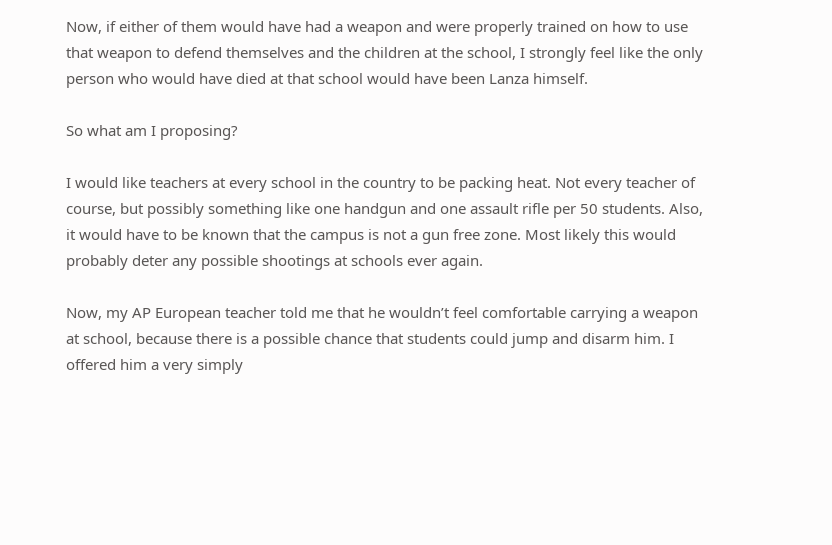Now, if either of them would have had a weapon and were properly trained on how to use that weapon to defend themselves and the children at the school, I strongly feel like the only person who would have died at that school would have been Lanza himself.

So what am I proposing?

I would like teachers at every school in the country to be packing heat. Not every teacher of course, but possibly something like one handgun and one assault rifle per 50 students. Also, it would have to be known that the campus is not a gun free zone. Most likely this would probably deter any possible shootings at schools ever again.

Now, my AP European teacher told me that he wouldn’t feel comfortable carrying a weapon at school, because there is a possible chance that students could jump and disarm him. I offered him a very simply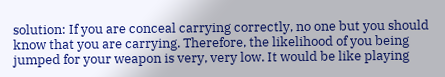solution: If you are conceal carrying correctly, no one but you should know that you are carrying. Therefore, the likelihood of you being jumped for your weapon is very, very low. It would be like playing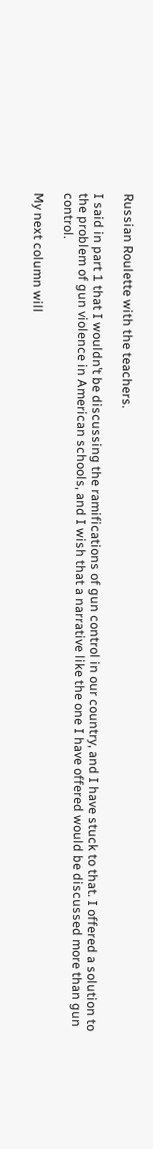Russian Roulette with the teachers.

I said in part 1 that I wouldn’t be discussing the ramifications of gun control in our country, and I have stuck to that. I offered a solution to the problem of gun violence in American schools, and I wish that a narrative like the one I have offered would be discussed more than gun control.

My next column will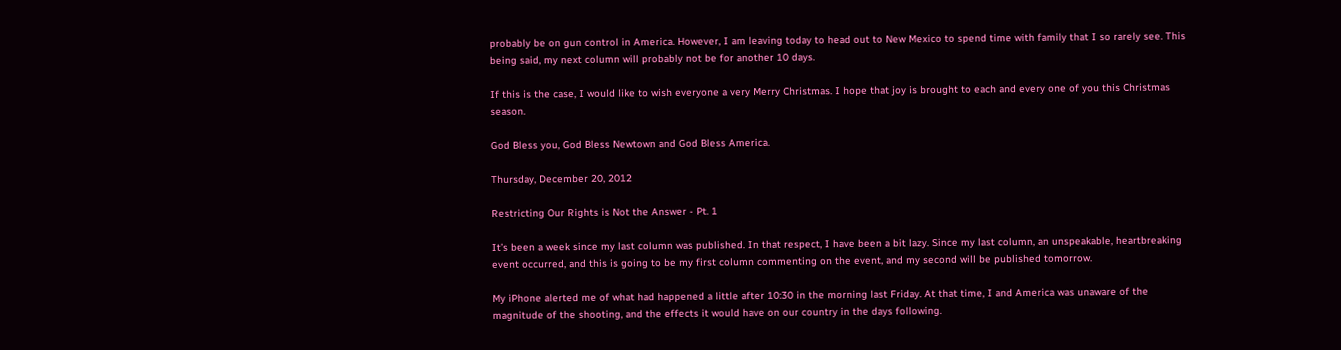probably be on gun control in America. However, I am leaving today to head out to New Mexico to spend time with family that I so rarely see. This being said, my next column will probably not be for another 10 days.

If this is the case, I would like to wish everyone a very Merry Christmas. I hope that joy is brought to each and every one of you this Christmas season.

God Bless you, God Bless Newtown and God Bless America.

Thursday, December 20, 2012

Restricting Our Rights is Not the Answer - Pt. 1

It’s been a week since my last column was published. In that respect, I have been a bit lazy. Since my last column, an unspeakable, heartbreaking event occurred, and this is going to be my first column commenting on the event, and my second will be published tomorrow.

My iPhone alerted me of what had happened a little after 10:30 in the morning last Friday. At that time, I and America was unaware of the magnitude of the shooting, and the effects it would have on our country in the days following.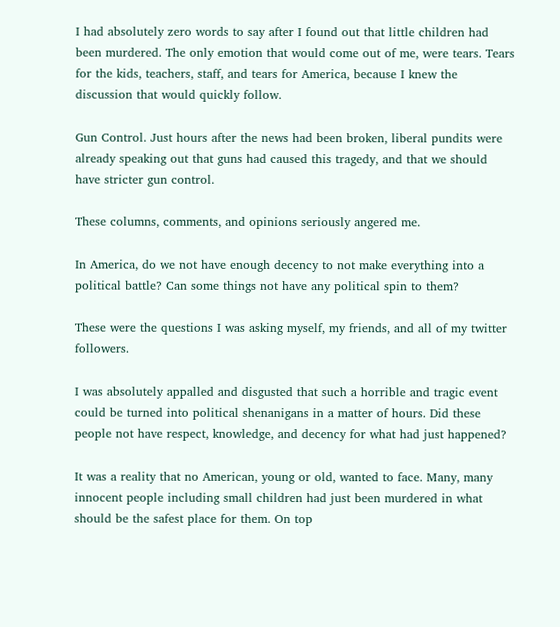I had absolutely zero words to say after I found out that little children had been murdered. The only emotion that would come out of me, were tears. Tears for the kids, teachers, staff, and tears for America, because I knew the discussion that would quickly follow.

Gun Control. Just hours after the news had been broken, liberal pundits were already speaking out that guns had caused this tragedy, and that we should have stricter gun control.

These columns, comments, and opinions seriously angered me.

In America, do we not have enough decency to not make everything into a political battle? Can some things not have any political spin to them?

These were the questions I was asking myself, my friends, and all of my twitter followers.

I was absolutely appalled and disgusted that such a horrible and tragic event could be turned into political shenanigans in a matter of hours. Did these people not have respect, knowledge, and decency for what had just happened?

It was a reality that no American, young or old, wanted to face. Many, many innocent people including small children had just been murdered in what should be the safest place for them. On top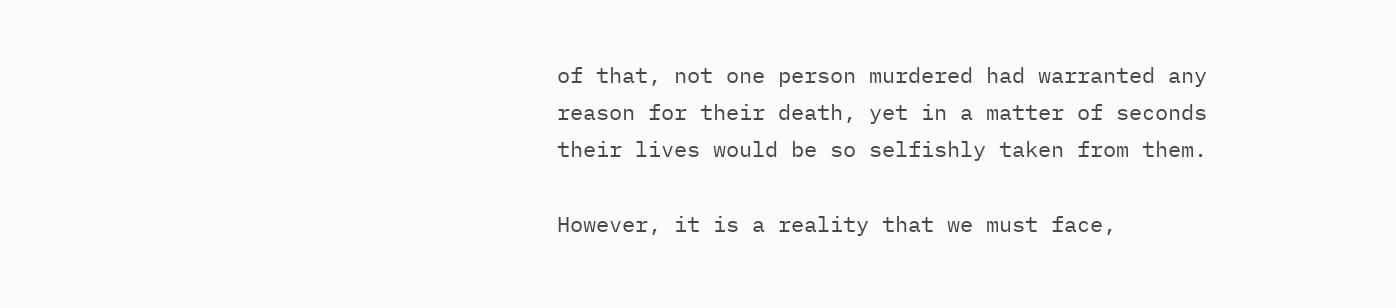of that, not one person murdered had warranted any reason for their death, yet in a matter of seconds their lives would be so selfishly taken from them.

However, it is a reality that we must face,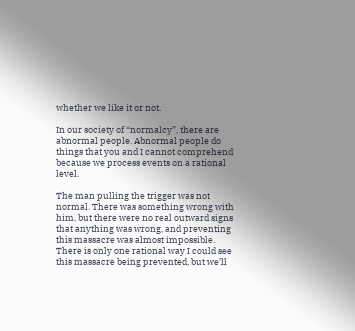whether we like it or not.

In our society of “normalcy”, there are abnormal people. Abnormal people do things that you and I cannot comprehend because we process events on a rational level.

The man pulling the trigger was not normal. There was something wrong with him, but there were no real outward signs that anything was wrong, and preventing this massacre was almost impossible. There is only one rational way I could see this massacre being prevented, but we’ll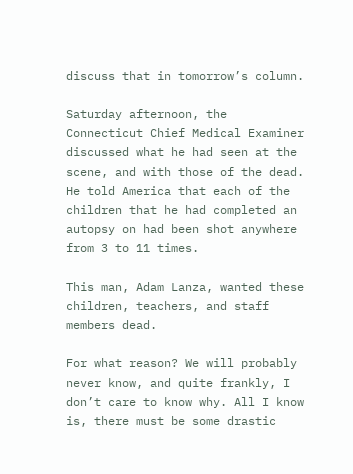discuss that in tomorrow’s column.

Saturday afternoon, the Connecticut Chief Medical Examiner discussed what he had seen at the scene, and with those of the dead. He told America that each of the children that he had completed an autopsy on had been shot anywhere from 3 to 11 times.

This man, Adam Lanza, wanted these children, teachers, and staff members dead.

For what reason? We will probably never know, and quite frankly, I don’t care to know why. All I know is, there must be some drastic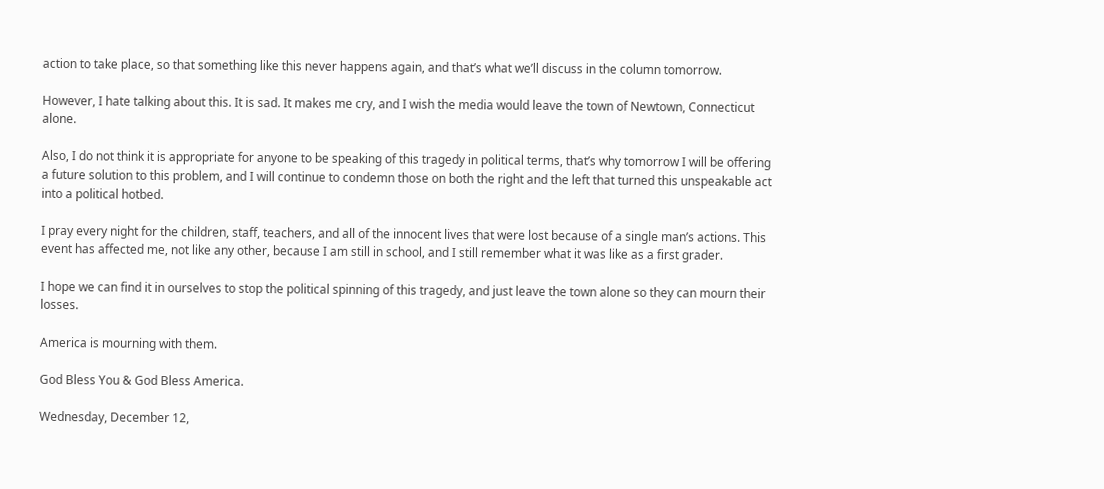action to take place, so that something like this never happens again, and that’s what we’ll discuss in the column tomorrow.

However, I hate talking about this. It is sad. It makes me cry, and I wish the media would leave the town of Newtown, Connecticut alone.

Also, I do not think it is appropriate for anyone to be speaking of this tragedy in political terms, that’s why tomorrow I will be offering a future solution to this problem, and I will continue to condemn those on both the right and the left that turned this unspeakable act into a political hotbed.

I pray every night for the children, staff, teachers, and all of the innocent lives that were lost because of a single man’s actions. This event has affected me, not like any other, because I am still in school, and I still remember what it was like as a first grader.

I hope we can find it in ourselves to stop the political spinning of this tragedy, and just leave the town alone so they can mourn their losses.

America is mourning with them.

God Bless You & God Bless America.

Wednesday, December 12,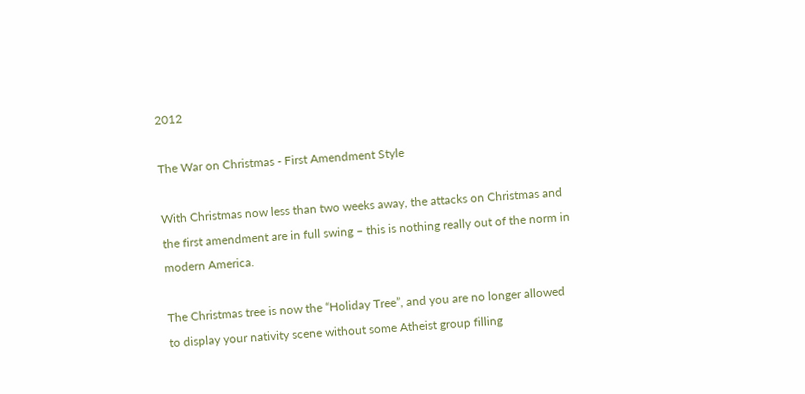2012

The War on Christmas - First Amendment Style

With Christmas now less than two weeks away, the attacks on Christmas and the first amendment are in full swing – this is nothing really out of the norm in modern America.

The Christmas tree is now the “Holiday Tree”, and you are no longer allowed to display your nativity scene without some Atheist group filling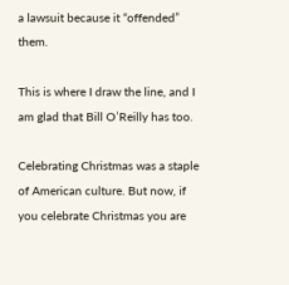a lawsuit because it “offended” them.

This is where I draw the line, and I am glad that Bill O’Reilly has too.

Celebrating Christmas was a staple of American culture. But now, if you celebrate Christmas you are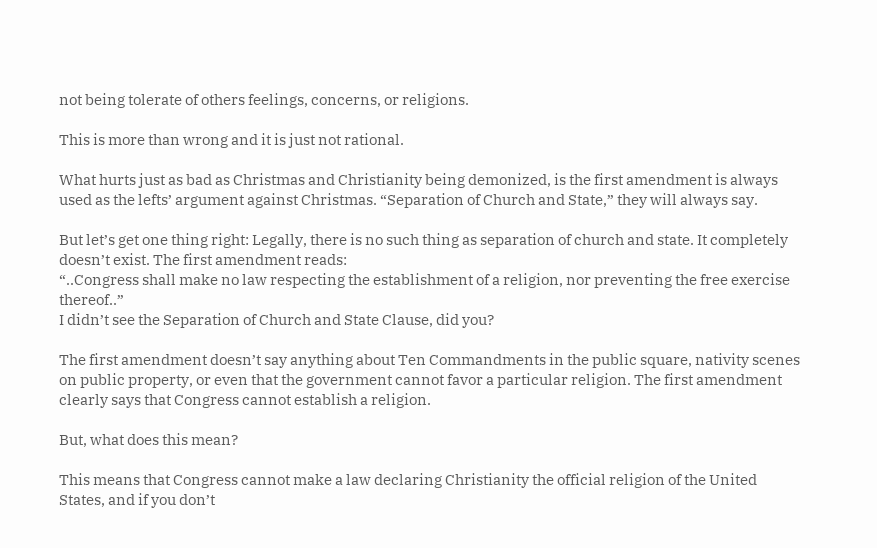not being tolerate of others feelings, concerns, or religions.

This is more than wrong and it is just not rational.

What hurts just as bad as Christmas and Christianity being demonized, is the first amendment is always used as the lefts’ argument against Christmas. “Separation of Church and State,” they will always say.

But let’s get one thing right: Legally, there is no such thing as separation of church and state. It completely doesn’t exist. The first amendment reads:
“..Congress shall make no law respecting the establishment of a religion, nor preventing the free exercise thereof..”
I didn’t see the Separation of Church and State Clause, did you?

The first amendment doesn’t say anything about Ten Commandments in the public square, nativity scenes on public property, or even that the government cannot favor a particular religion. The first amendment clearly says that Congress cannot establish a religion.

But, what does this mean?

This means that Congress cannot make a law declaring Christianity the official religion of the United States, and if you don’t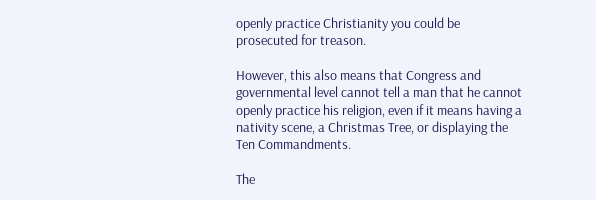openly practice Christianity you could be prosecuted for treason.

However, this also means that Congress and governmental level cannot tell a man that he cannot openly practice his religion, even if it means having a nativity scene, a Christmas Tree, or displaying the Ten Commandments.

The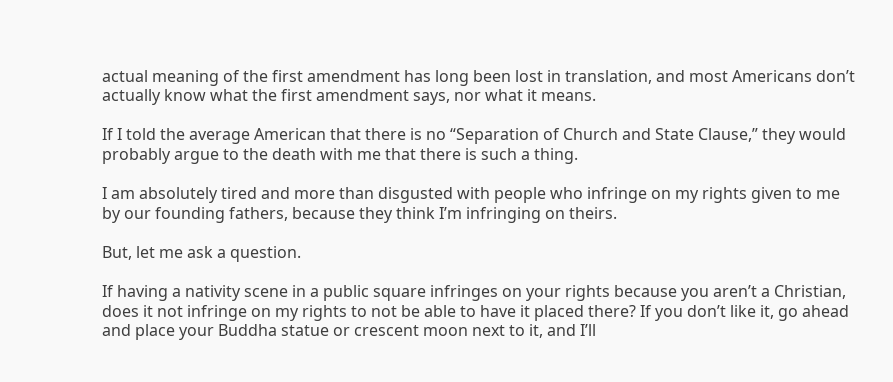actual meaning of the first amendment has long been lost in translation, and most Americans don’t actually know what the first amendment says, nor what it means.

If I told the average American that there is no “Separation of Church and State Clause,” they would probably argue to the death with me that there is such a thing.

I am absolutely tired and more than disgusted with people who infringe on my rights given to me by our founding fathers, because they think I’m infringing on theirs.

But, let me ask a question.

If having a nativity scene in a public square infringes on your rights because you aren’t a Christian, does it not infringe on my rights to not be able to have it placed there? If you don’t like it, go ahead and place your Buddha statue or crescent moon next to it, and I’ll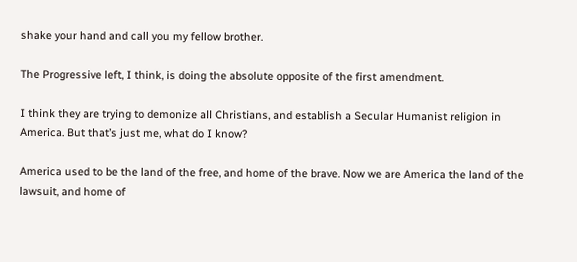shake your hand and call you my fellow brother.

The Progressive left, I think, is doing the absolute opposite of the first amendment.

I think they are trying to demonize all Christians, and establish a Secular Humanist religion in America. But that’s just me, what do I know?

America used to be the land of the free, and home of the brave. Now we are America the land of the lawsuit, and home of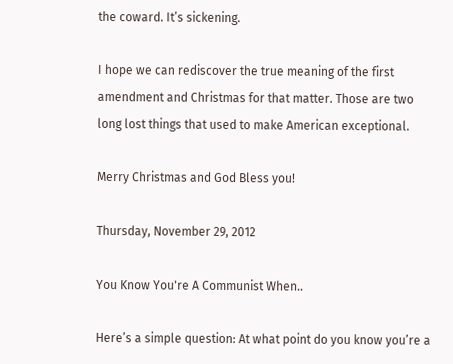the coward. It’s sickening.

I hope we can rediscover the true meaning of the first amendment and Christmas for that matter. Those are two long lost things that used to make American exceptional.

Merry Christmas and God Bless you!

Thursday, November 29, 2012

You Know You're A Communist When..

Here’s a simple question: At what point do you know you’re a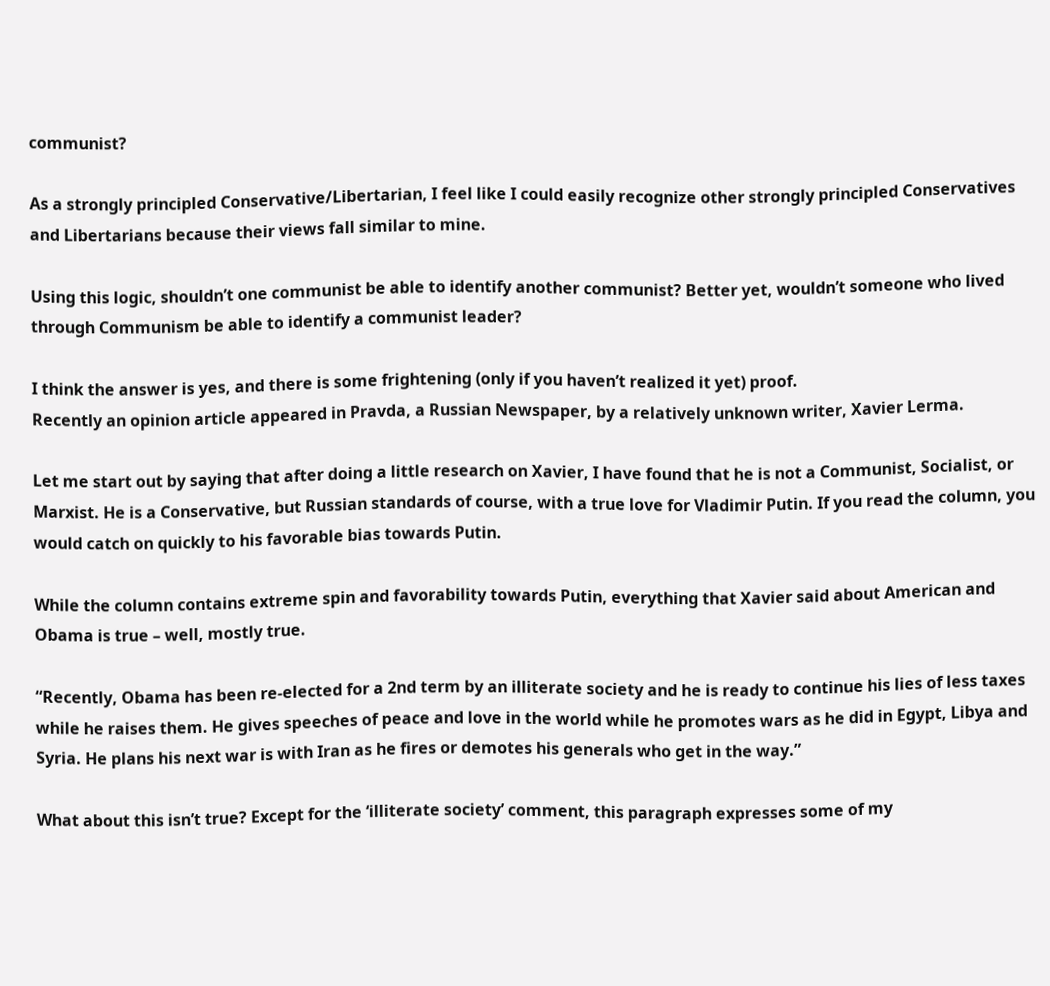communist?

As a strongly principled Conservative/Libertarian, I feel like I could easily recognize other strongly principled Conservatives and Libertarians because their views fall similar to mine.

Using this logic, shouldn’t one communist be able to identify another communist? Better yet, wouldn’t someone who lived through Communism be able to identify a communist leader?

I think the answer is yes, and there is some frightening (only if you haven’t realized it yet) proof.
Recently an opinion article appeared in Pravda, a Russian Newspaper, by a relatively unknown writer, Xavier Lerma.

Let me start out by saying that after doing a little research on Xavier, I have found that he is not a Communist, Socialist, or Marxist. He is a Conservative, but Russian standards of course, with a true love for Vladimir Putin. If you read the column, you would catch on quickly to his favorable bias towards Putin.

While the column contains extreme spin and favorability towards Putin, everything that Xavier said about American and Obama is true – well, mostly true.

“Recently, Obama has been re-elected for a 2nd term by an illiterate society and he is ready to continue his lies of less taxes while he raises them. He gives speeches of peace and love in the world while he promotes wars as he did in Egypt, Libya and Syria. He plans his next war is with Iran as he fires or demotes his generals who get in the way.”

What about this isn’t true? Except for the ‘illiterate society’ comment, this paragraph expresses some of my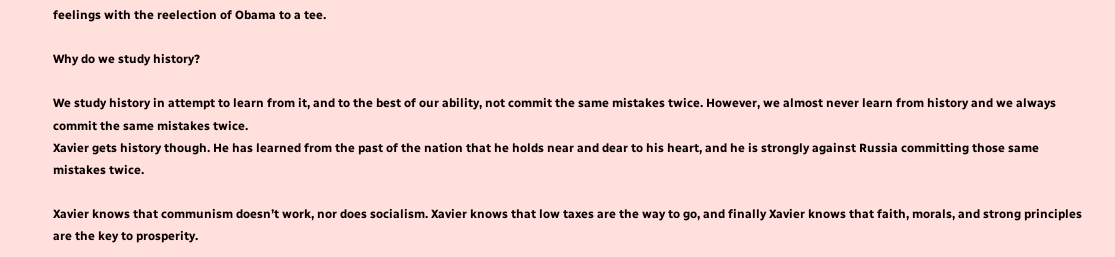feelings with the reelection of Obama to a tee.

Why do we study history?

We study history in attempt to learn from it, and to the best of our ability, not commit the same mistakes twice. However, we almost never learn from history and we always commit the same mistakes twice.
Xavier gets history though. He has learned from the past of the nation that he holds near and dear to his heart, and he is strongly against Russia committing those same mistakes twice.

Xavier knows that communism doesn’t work, nor does socialism. Xavier knows that low taxes are the way to go, and finally Xavier knows that faith, morals, and strong principles are the key to prosperity.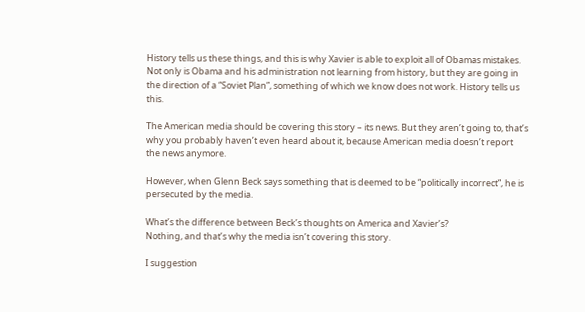History tells us these things, and this is why Xavier is able to exploit all of Obamas mistakes. Not only is Obama and his administration not learning from history, but they are going in the direction of a “Soviet Plan”, something of which we know does not work. History tells us this.

The American media should be covering this story – its news. But they aren’t going to, that’s why you probably haven’t even heard about it, because American media doesn’t report the news anymore.

However, when Glenn Beck says something that is deemed to be “politically incorrect”, he is persecuted by the media.

What’s the difference between Beck’s thoughts on America and Xavier’s?
Nothing, and that’s why the media isn’t covering this story.

I suggestion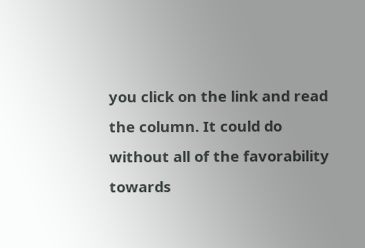you click on the link and read the column. It could do without all of the favorability towards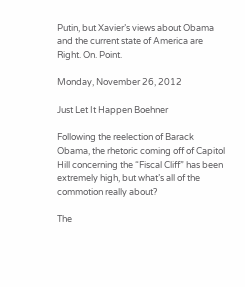Putin, but Xavier’s views about Obama and the current state of America are Right. On. Point.

Monday, November 26, 2012

Just Let It Happen Boehner

Following the reelection of Barack Obama, the rhetoric coming off of Capitol Hill concerning the “Fiscal Cliff” has been extremely high, but what’s all of the commotion really about?

The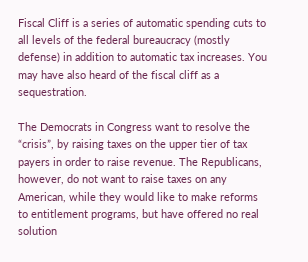Fiscal Cliff is a series of automatic spending cuts to all levels of the federal bureaucracy (mostly defense) in addition to automatic tax increases. You may have also heard of the fiscal cliff as a sequestration.

The Democrats in Congress want to resolve the “crisis”, by raising taxes on the upper tier of tax payers in order to raise revenue. The Republicans, however, do not want to raise taxes on any American, while they would like to make reforms to entitlement programs, but have offered no real solution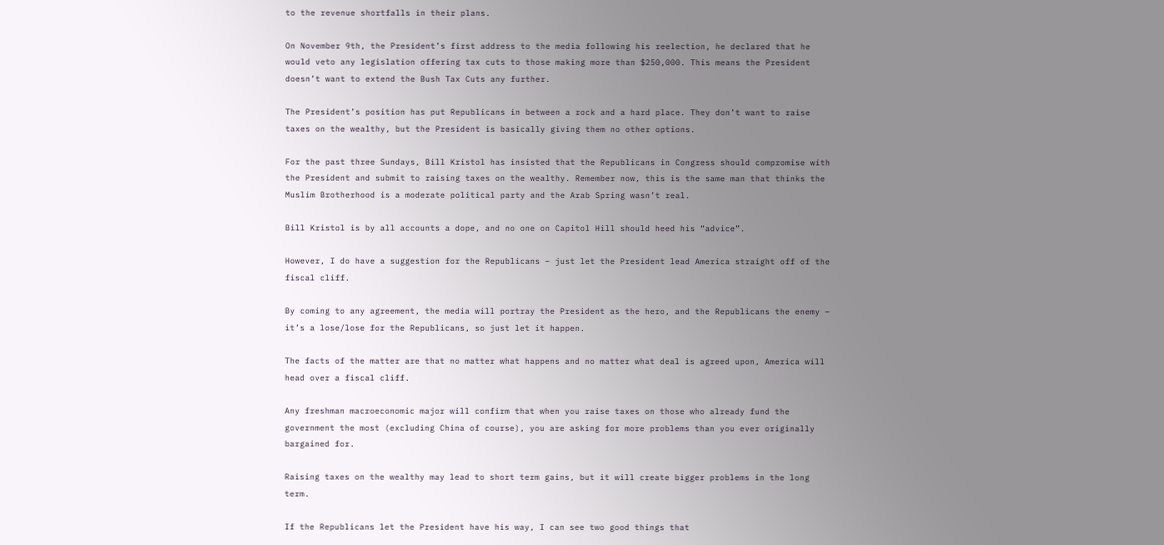to the revenue shortfalls in their plans.

On November 9th, the President’s first address to the media following his reelection, he declared that he would veto any legislation offering tax cuts to those making more than $250,000. This means the President doesn’t want to extend the Bush Tax Cuts any further.

The President’s position has put Republicans in between a rock and a hard place. They don’t want to raise taxes on the wealthy, but the President is basically giving them no other options.

For the past three Sundays, Bill Kristol has insisted that the Republicans in Congress should compromise with the President and submit to raising taxes on the wealthy. Remember now, this is the same man that thinks the Muslim Brotherhood is a moderate political party and the Arab Spring wasn’t real.

Bill Kristol is by all accounts a dope, and no one on Capitol Hill should heed his “advice”.

However, I do have a suggestion for the Republicans – just let the President lead America straight off of the fiscal cliff.

By coming to any agreement, the media will portray the President as the hero, and the Republicans the enemy – it’s a lose/lose for the Republicans, so just let it happen.

The facts of the matter are that no matter what happens and no matter what deal is agreed upon, America will head over a fiscal cliff.

Any freshman macroeconomic major will confirm that when you raise taxes on those who already fund the government the most (excluding China of course), you are asking for more problems than you ever originally bargained for.

Raising taxes on the wealthy may lead to short term gains, but it will create bigger problems in the long term.

If the Republicans let the President have his way, I can see two good things that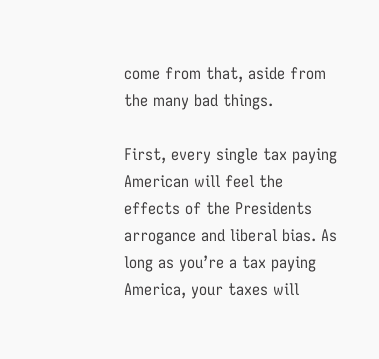come from that, aside from the many bad things.

First, every single tax paying American will feel the effects of the Presidents arrogance and liberal bias. As long as you’re a tax paying America, your taxes will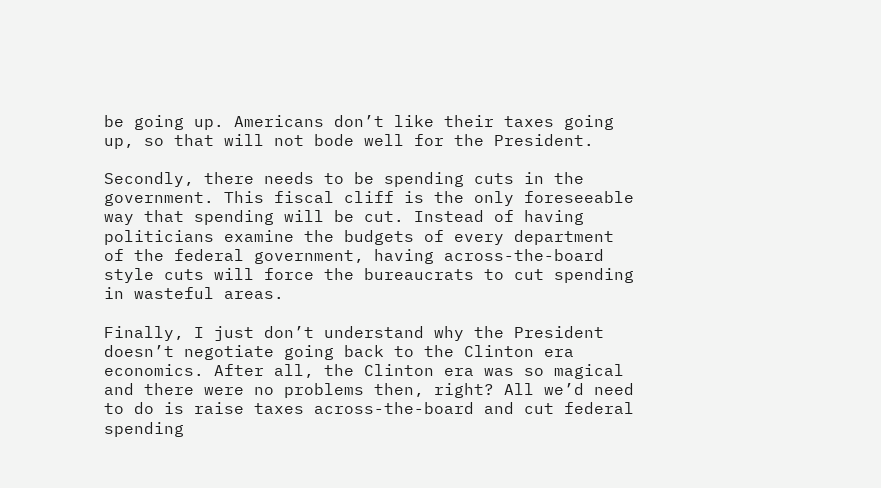be going up. Americans don’t like their taxes going up, so that will not bode well for the President.

Secondly, there needs to be spending cuts in the government. This fiscal cliff is the only foreseeable way that spending will be cut. Instead of having politicians examine the budgets of every department of the federal government, having across-the-board style cuts will force the bureaucrats to cut spending in wasteful areas.

Finally, I just don’t understand why the President doesn’t negotiate going back to the Clinton era economics. After all, the Clinton era was so magical and there were no problems then, right? All we’d need to do is raise taxes across-the-board and cut federal spending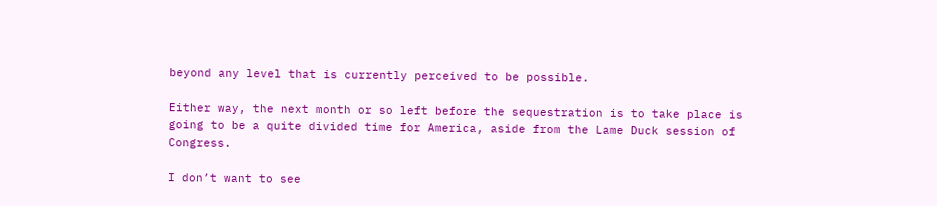beyond any level that is currently perceived to be possible.

Either way, the next month or so left before the sequestration is to take place is going to be a quite divided time for America, aside from the Lame Duck session of Congress.

I don’t want to see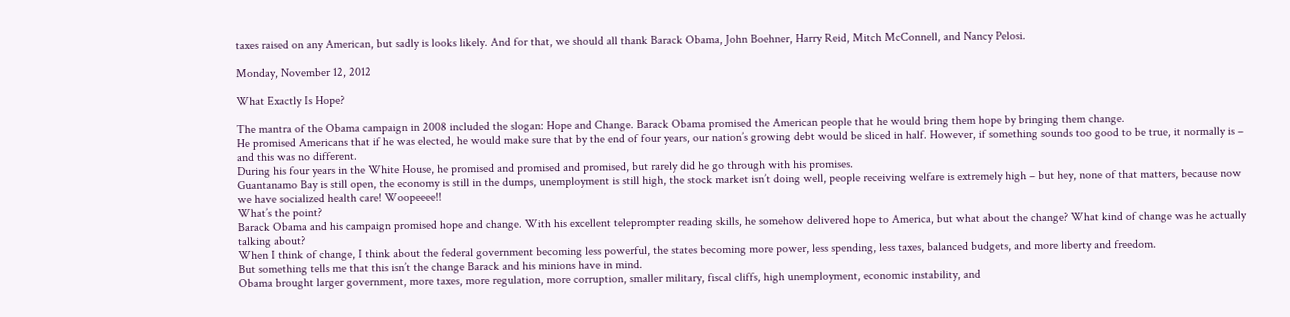taxes raised on any American, but sadly is looks likely. And for that, we should all thank Barack Obama, John Boehner, Harry Reid, Mitch McConnell, and Nancy Pelosi.

Monday, November 12, 2012

What Exactly Is Hope?

The mantra of the Obama campaign in 2008 included the slogan: Hope and Change. Barack Obama promised the American people that he would bring them hope by bringing them change.
He promised Americans that if he was elected, he would make sure that by the end of four years, our nation’s growing debt would be sliced in half. However, if something sounds too good to be true, it normally is – and this was no different.
During his four years in the White House, he promised and promised and promised, but rarely did he go through with his promises.
Guantanamo Bay is still open, the economy is still in the dumps, unemployment is still high, the stock market isn’t doing well, people receiving welfare is extremely high – but hey, none of that matters, because now we have socialized health care! Woopeeee!!
What’s the point?
Barack Obama and his campaign promised hope and change. With his excellent teleprompter reading skills, he somehow delivered hope to America, but what about the change? What kind of change was he actually talking about?
When I think of change, I think about the federal government becoming less powerful, the states becoming more power, less spending, less taxes, balanced budgets, and more liberty and freedom.
But something tells me that this isn’t the change Barack and his minions have in mind.
Obama brought larger government, more taxes, more regulation, more corruption, smaller military, fiscal cliffs, high unemployment, economic instability, and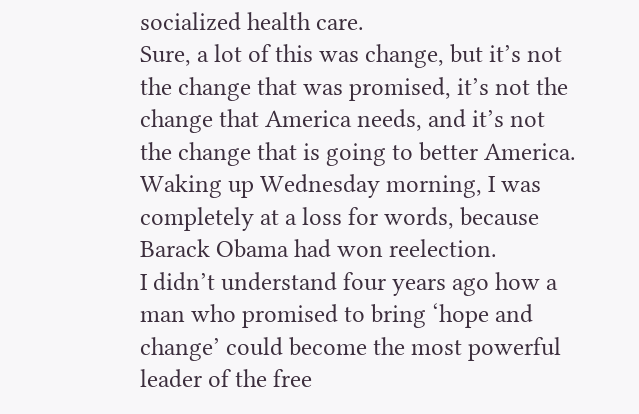socialized health care.
Sure, a lot of this was change, but it’s not the change that was promised, it’s not the change that America needs, and it’s not the change that is going to better America.
Waking up Wednesday morning, I was completely at a loss for words, because Barack Obama had won reelection.
I didn’t understand four years ago how a man who promised to bring ‘hope and change’ could become the most powerful leader of the free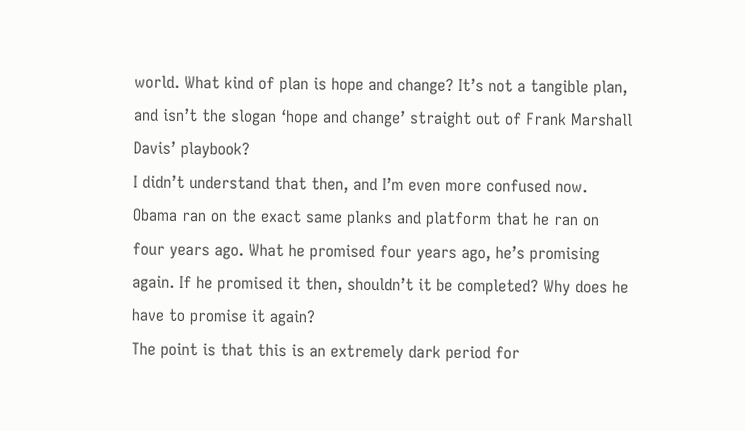world. What kind of plan is hope and change? It’s not a tangible plan, and isn’t the slogan ‘hope and change’ straight out of Frank Marshall Davis’ playbook?
I didn’t understand that then, and I’m even more confused now. Obama ran on the exact same planks and platform that he ran on four years ago. What he promised four years ago, he’s promising again. If he promised it then, shouldn’t it be completed? Why does he have to promise it again?
The point is that this is an extremely dark period for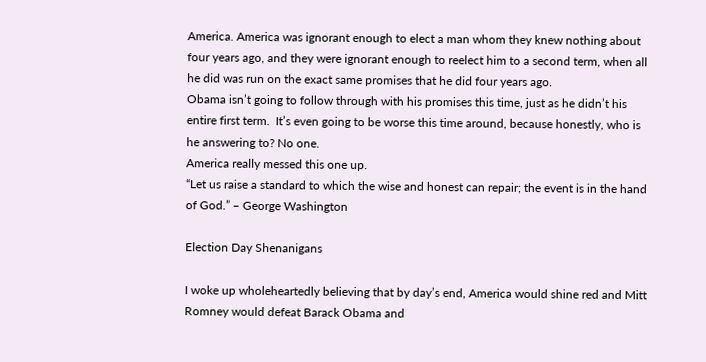America. America was ignorant enough to elect a man whom they knew nothing about four years ago, and they were ignorant enough to reelect him to a second term, when all he did was run on the exact same promises that he did four years ago.
Obama isn’t going to follow through with his promises this time, just as he didn’t his entire first term.  It’s even going to be worse this time around, because honestly, who is he answering to? No one.
America really messed this one up.
“Let us raise a standard to which the wise and honest can repair; the event is in the hand of God.” – George Washington

Election Day Shenanigans

I woke up wholeheartedly believing that by day’s end, America would shine red and Mitt Romney would defeat Barack Obama and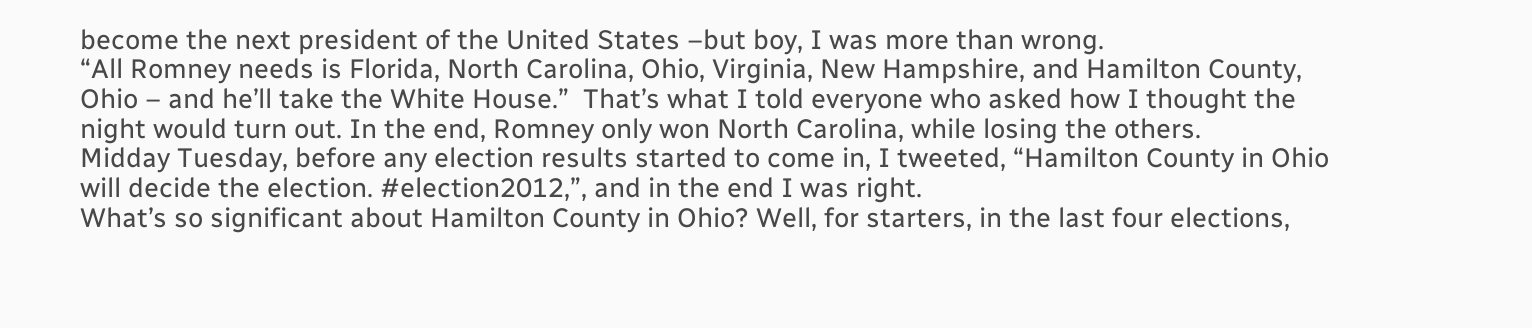become the next president of the United States –but boy, I was more than wrong.
“All Romney needs is Florida, North Carolina, Ohio, Virginia, New Hampshire, and Hamilton County, Ohio – and he’ll take the White House.”  That’s what I told everyone who asked how I thought the night would turn out. In the end, Romney only won North Carolina, while losing the others.
Midday Tuesday, before any election results started to come in, I tweeted, “Hamilton County in Ohio will decide the election. #election2012,”, and in the end I was right.
What’s so significant about Hamilton County in Ohio? Well, for starters, in the last four elections,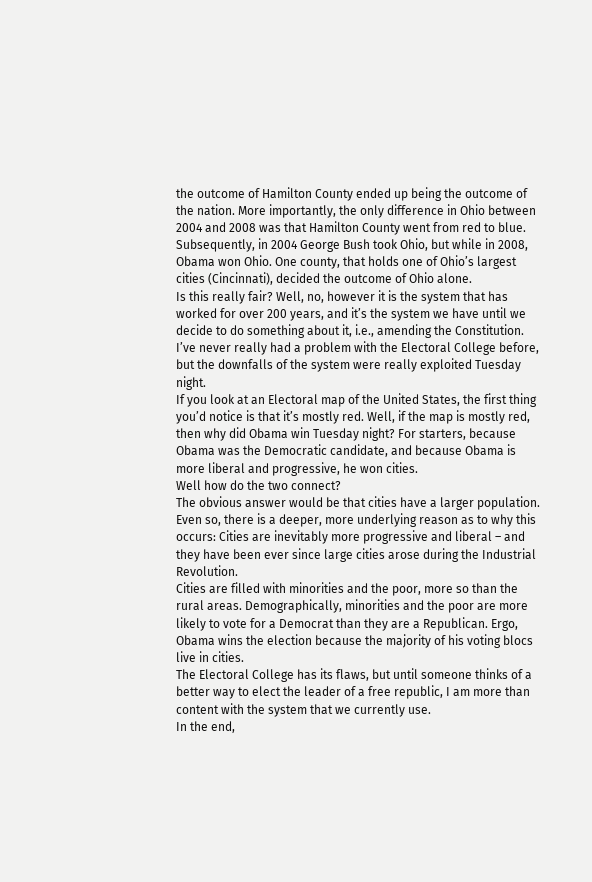the outcome of Hamilton County ended up being the outcome of the nation. More importantly, the only difference in Ohio between 2004 and 2008 was that Hamilton County went from red to blue. Subsequently, in 2004 George Bush took Ohio, but while in 2008, Obama won Ohio. One county, that holds one of Ohio’s largest cities (Cincinnati), decided the outcome of Ohio alone.
Is this really fair? Well, no, however it is the system that has worked for over 200 years, and it’s the system we have until we decide to do something about it, i.e., amending the Constitution.
I’ve never really had a problem with the Electoral College before, but the downfalls of the system were really exploited Tuesday night.
If you look at an Electoral map of the United States, the first thing you’d notice is that it’s mostly red. Well, if the map is mostly red, then why did Obama win Tuesday night? For starters, because Obama was the Democratic candidate, and because Obama is more liberal and progressive, he won cities.
Well how do the two connect?
The obvious answer would be that cities have a larger population. Even so, there is a deeper, more underlying reason as to why this occurs: Cities are inevitably more progressive and liberal – and they have been ever since large cities arose during the Industrial Revolution.
Cities are filled with minorities and the poor, more so than the rural areas. Demographically, minorities and the poor are more likely to vote for a Democrat than they are a Republican. Ergo, Obama wins the election because the majority of his voting blocs live in cities.
The Electoral College has its flaws, but until someone thinks of a better way to elect the leader of a free republic, I am more than content with the system that we currently use.
In the end,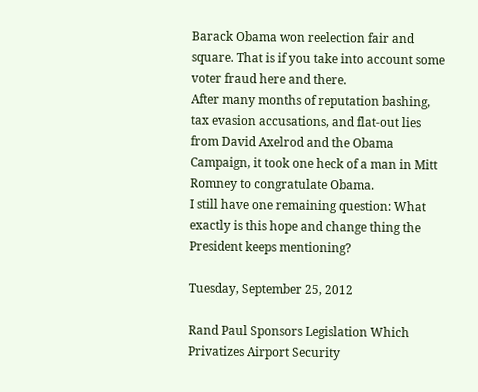Barack Obama won reelection fair and square. That is if you take into account some voter fraud here and there.
After many months of reputation bashing, tax evasion accusations, and flat-out lies from David Axelrod and the Obama Campaign, it took one heck of a man in Mitt Romney to congratulate Obama.
I still have one remaining question: What exactly is this hope and change thing the President keeps mentioning?

Tuesday, September 25, 2012

Rand Paul Sponsors Legislation Which Privatizes Airport Security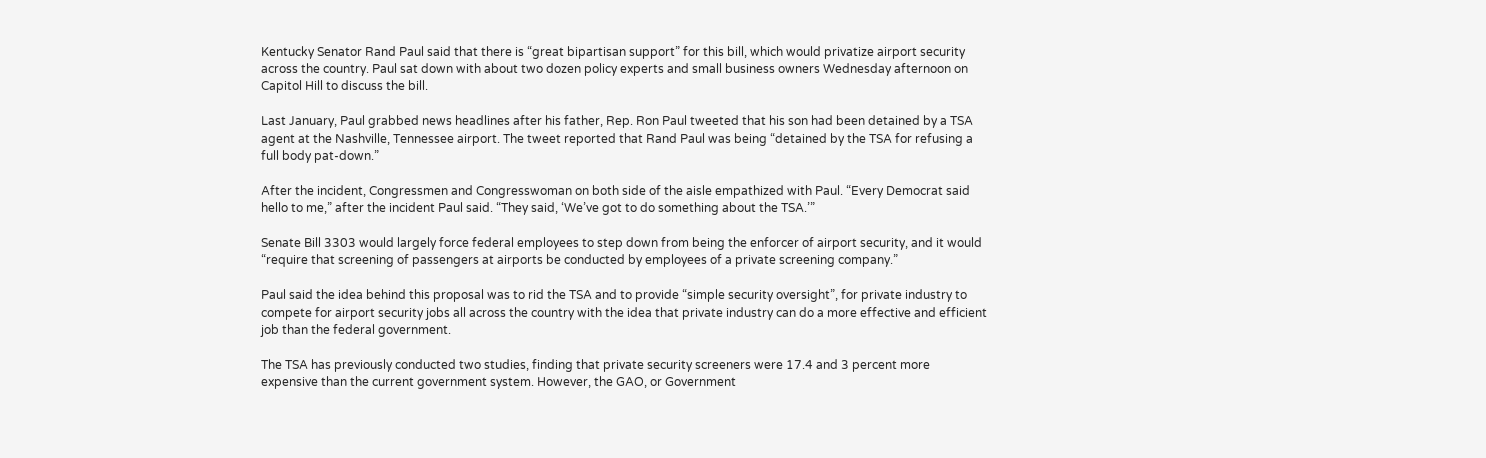Kentucky Senator Rand Paul said that there is “great bipartisan support” for this bill, which would privatize airport security across the country. Paul sat down with about two dozen policy experts and small business owners Wednesday afternoon on Capitol Hill to discuss the bill.

Last January, Paul grabbed news headlines after his father, Rep. Ron Paul tweeted that his son had been detained by a TSA agent at the Nashville, Tennessee airport. The tweet reported that Rand Paul was being “detained by the TSA for refusing a full body pat-down.”

After the incident, Congressmen and Congresswoman on both side of the aisle empathized with Paul. “Every Democrat said hello to me,” after the incident Paul said. “They said, ‘We’ve got to do something about the TSA.’”

Senate Bill 3303 would largely force federal employees to step down from being the enforcer of airport security, and it would “require that screening of passengers at airports be conducted by employees of a private screening company.”

Paul said the idea behind this proposal was to rid the TSA and to provide “simple security oversight”, for private industry to compete for airport security jobs all across the country with the idea that private industry can do a more effective and efficient job than the federal government.

The TSA has previously conducted two studies, finding that private security screeners were 17.4 and 3 percent more expensive than the current government system. However, the GAO, or Government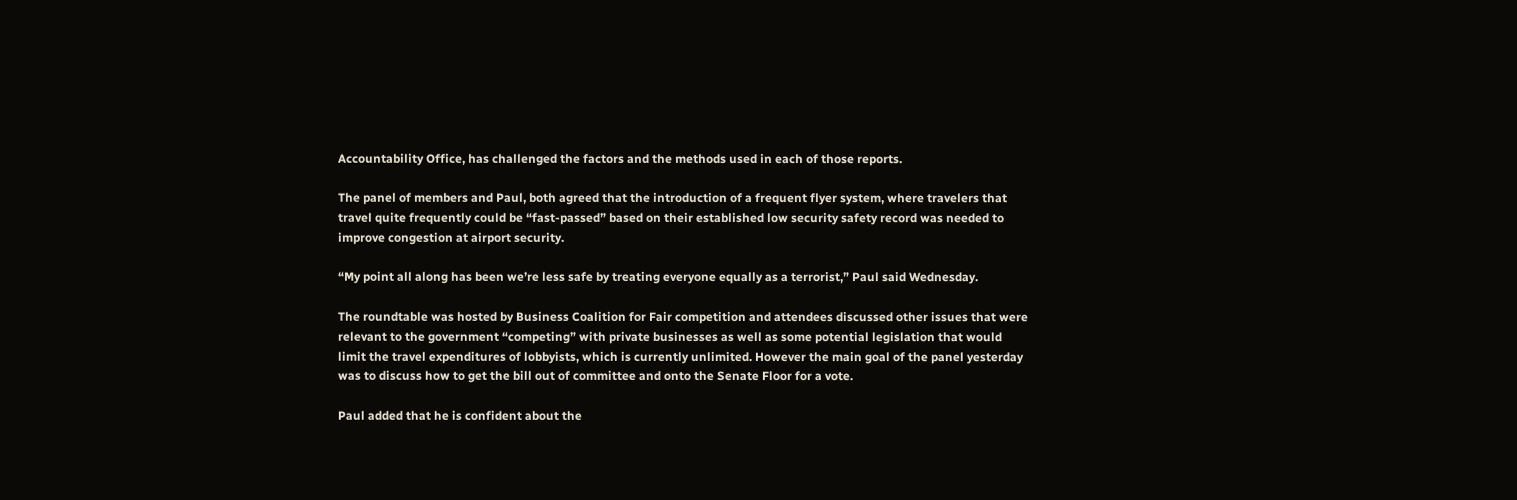Accountability Office, has challenged the factors and the methods used in each of those reports.

The panel of members and Paul, both agreed that the introduction of a frequent flyer system, where travelers that travel quite frequently could be “fast-passed” based on their established low security safety record was needed to improve congestion at airport security.

“My point all along has been we’re less safe by treating everyone equally as a terrorist,” Paul said Wednesday.

The roundtable was hosted by Business Coalition for Fair competition and attendees discussed other issues that were relevant to the government “competing” with private businesses as well as some potential legislation that would limit the travel expenditures of lobbyists, which is currently unlimited. However the main goal of the panel yesterday was to discuss how to get the bill out of committee and onto the Senate Floor for a vote.

Paul added that he is confident about the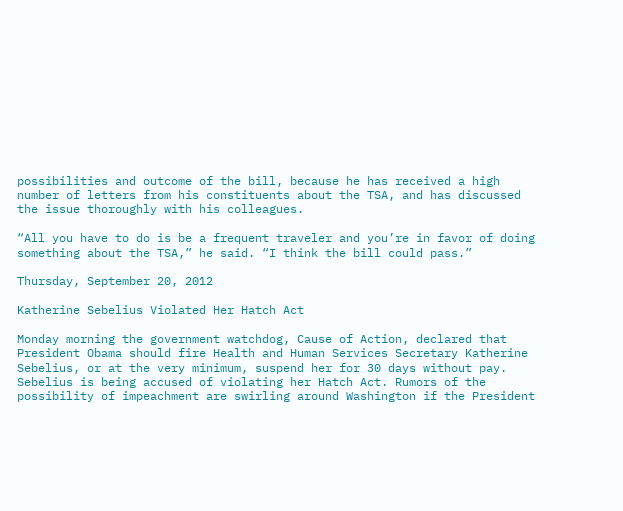possibilities and outcome of the bill, because he has received a high number of letters from his constituents about the TSA, and has discussed the issue thoroughly with his colleagues.

“All you have to do is be a frequent traveler and you’re in favor of doing something about the TSA,” he said. “I think the bill could pass.”

Thursday, September 20, 2012

Katherine Sebelius Violated Her Hatch Act

Monday morning the government watchdog, Cause of Action, declared that President Obama should fire Health and Human Services Secretary Katherine Sebelius, or at the very minimum, suspend her for 30 days without pay. Sebelius is being accused of violating her Hatch Act. Rumors of the possibility of impeachment are swirling around Washington if the President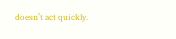doesn’t act quickly.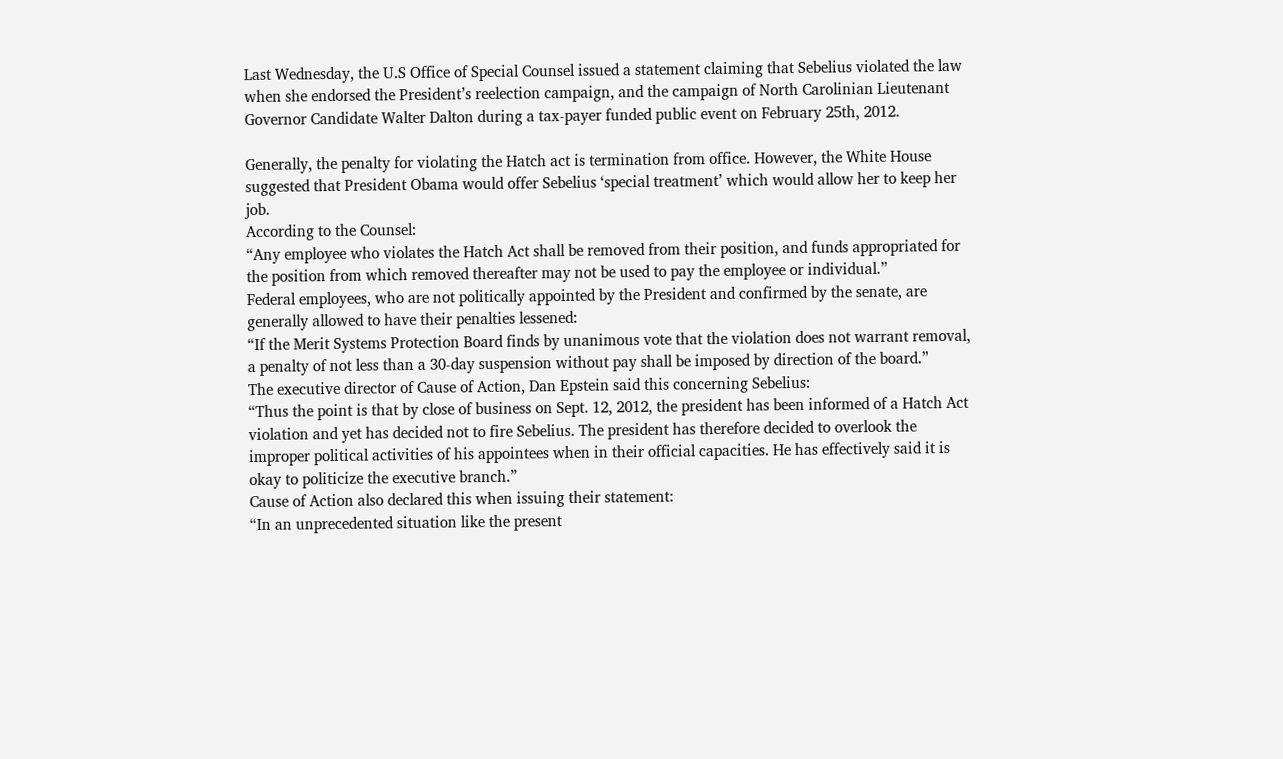Last Wednesday, the U.S Office of Special Counsel issued a statement claiming that Sebelius violated the law when she endorsed the President’s reelection campaign, and the campaign of North Carolinian Lieutenant Governor Candidate Walter Dalton during a tax-payer funded public event on February 25th, 2012.

Generally, the penalty for violating the Hatch act is termination from office. However, the White House suggested that President Obama would offer Sebelius ‘special treatment’ which would allow her to keep her job.
According to the Counsel:
“Any employee who violates the Hatch Act shall be removed from their position, and funds appropriated for the position from which removed thereafter may not be used to pay the employee or individual.”
Federal employees, who are not politically appointed by the President and confirmed by the senate, are generally allowed to have their penalties lessened:
“If the Merit Systems Protection Board finds by unanimous vote that the violation does not warrant removal, a penalty of not less than a 30-day suspension without pay shall be imposed by direction of the board.”
The executive director of Cause of Action, Dan Epstein said this concerning Sebelius:
“Thus the point is that by close of business on Sept. 12, 2012, the president has been informed of a Hatch Act violation and yet has decided not to fire Sebelius. The president has therefore decided to overlook the improper political activities of his appointees when in their official capacities. He has effectively said it is okay to politicize the executive branch.”
Cause of Action also declared this when issuing their statement:
“In an unprecedented situation like the present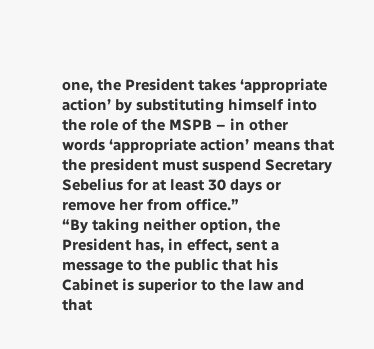one, the President takes ‘appropriate action’ by substituting himself into the role of the MSPB – in other words ‘appropriate action’ means that the president must suspend Secretary Sebelius for at least 30 days or remove her from office.”
“By taking neither option, the President has, in effect, sent a message to the public that his Cabinet is superior to the law and that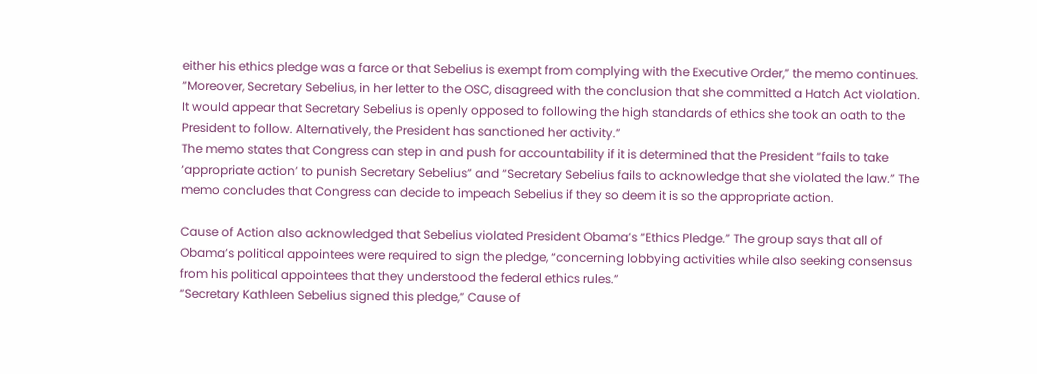either his ethics pledge was a farce or that Sebelius is exempt from complying with the Executive Order,” the memo continues. “Moreover, Secretary Sebelius, in her letter to the OSC, disagreed with the conclusion that she committed a Hatch Act violation. It would appear that Secretary Sebelius is openly opposed to following the high standards of ethics she took an oath to the President to follow. Alternatively, the President has sanctioned her activity.”
The memo states that Congress can step in and push for accountability if it is determined that the President “fails to take ‘appropriate action’ to punish Secretary Sebelius” and “Secretary Sebelius fails to acknowledge that she violated the law.” The memo concludes that Congress can decide to impeach Sebelius if they so deem it is so the appropriate action.

Cause of Action also acknowledged that Sebelius violated President Obama’s “Ethics Pledge.” The group says that all of Obama’s political appointees were required to sign the pledge, “concerning lobbying activities while also seeking consensus from his political appointees that they understood the federal ethics rules.”
“Secretary Kathleen Sebelius signed this pledge,” Cause of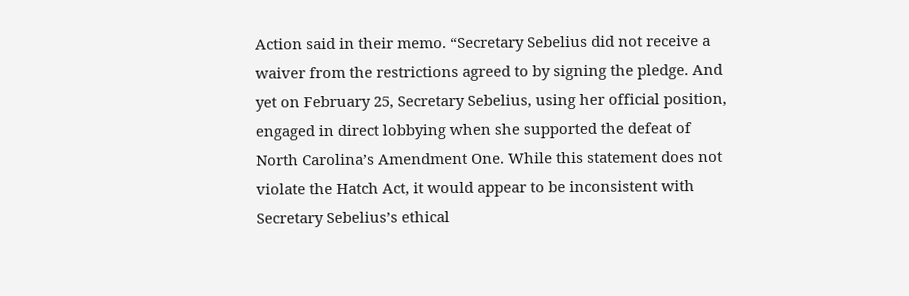Action said in their memo. “Secretary Sebelius did not receive a waiver from the restrictions agreed to by signing the pledge. And yet on February 25, Secretary Sebelius, using her official position, engaged in direct lobbying when she supported the defeat of North Carolina’s Amendment One. While this statement does not violate the Hatch Act, it would appear to be inconsistent with Secretary Sebelius’s ethical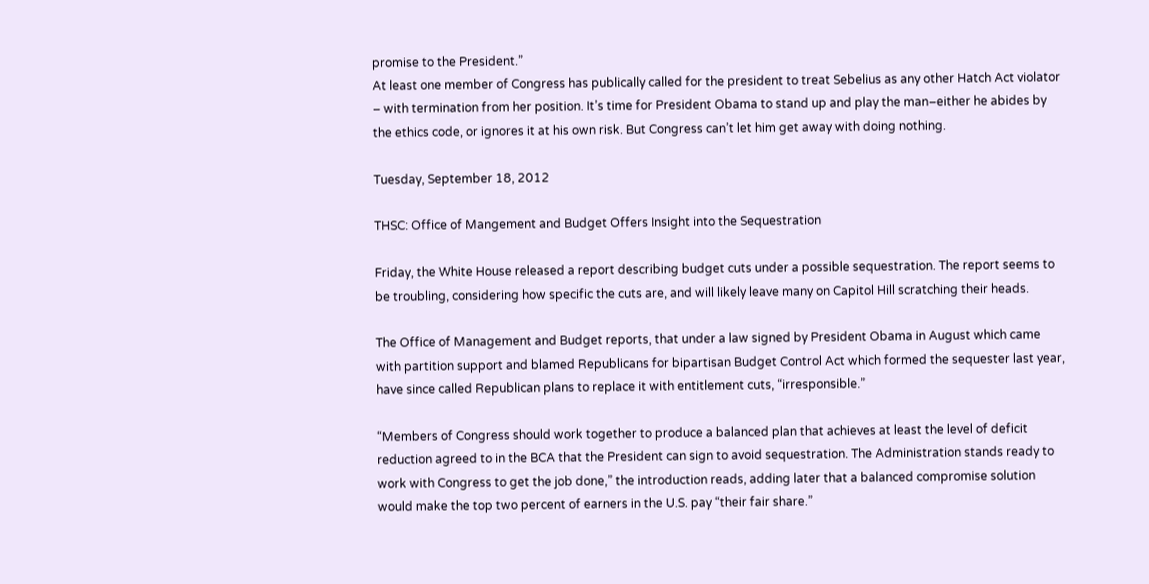promise to the President.”
At least one member of Congress has publically called for the president to treat Sebelius as any other Hatch Act violator – with termination from her position. It’s time for President Obama to stand up and play the man–either he abides by the ethics code, or ignores it at his own risk. But Congress can’t let him get away with doing nothing.

Tuesday, September 18, 2012

THSC: Office of Mangement and Budget Offers Insight into the Sequestration

Friday, the White House released a report describing budget cuts under a possible sequestration. The report seems to be troubling, considering how specific the cuts are, and will likely leave many on Capitol Hill scratching their heads.

The Office of Management and Budget reports, that under a law signed by President Obama in August which came with partition support and blamed Republicans for bipartisan Budget Control Act which formed the sequester last year, have since called Republican plans to replace it with entitlement cuts, “irresponsible.”

“Members of Congress should work together to produce a balanced plan that achieves at least the level of deficit reduction agreed to in the BCA that the President can sign to avoid sequestration. The Administration stands ready to work with Congress to get the job done,” the introduction reads, adding later that a balanced compromise solution would make the top two percent of earners in the U.S. pay “their fair share.”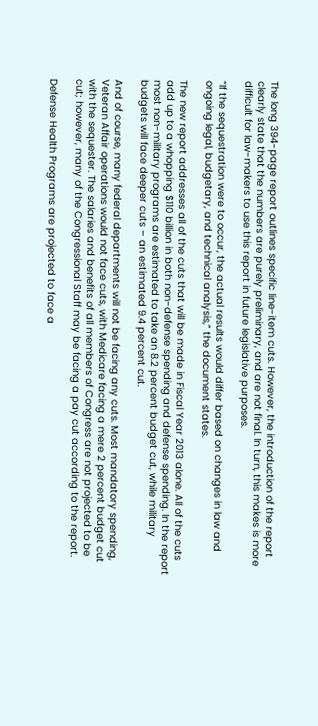The long 394-page report outlines specific line-item cuts. However, the introduction of the report clearly state that the numbers are purely preliminary, and are not final. In turn, this makes is more difficult for law-makers to use this report in future legislative purposes.

“If the sequestration were to occur, the actual results would differ based on changes in law and ongoing legal, budgetary, and technical analysis,” the document states.

The new report addresses all of the cuts that will be made in Fiscal Year 2013 alone. All of the cuts add up to a whopping $110 billion in both non-defense spending and defense spending. In the report most non-military programs are estimated to take an 8.2 percent budget cut, while military budgets will face deeper cuts – an estimated 9.4 percent cut.

And of course, many federal departments will not be facing any cuts. Most mandatory spending, Veteran Affair operations would not face cuts, with Medicare facing a mere 2 percent budget cut with the sequester. The salaries and benefits of all members of Congress are not projected to be cut; however, many of the Congressional Staff may be facing a pay cut according to the report.

Defense Health Programs are projected to face a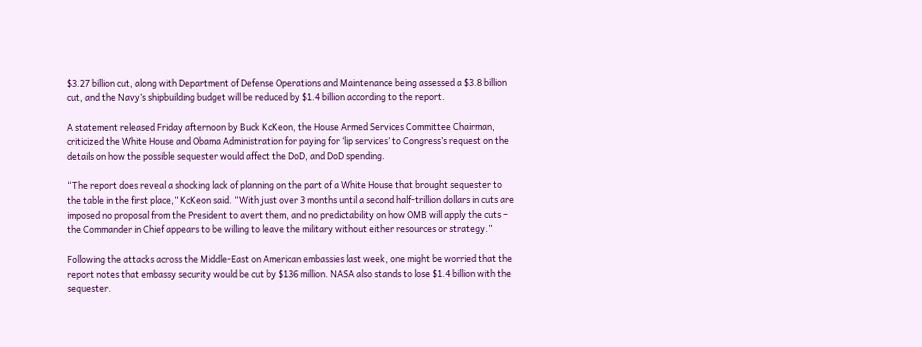$3.27 billion cut, along with Department of Defense Operations and Maintenance being assessed a $3.8 billion cut, and the Navy’s shipbuilding budget will be reduced by $1.4 billion according to the report.

A statement released Friday afternoon by Buck KcKeon, the House Armed Services Committee Chairman, criticized the White House and Obama Administration for paying for ‘lip services’ to Congress’s request on the details on how the possible sequester would affect the DoD, and DoD spending.

“The report does reveal a shocking lack of planning on the part of a White House that brought sequester to the table in the first place,” KcKeon said. “With just over 3 months until a second half-trillion dollars in cuts are imposed no proposal from the President to avert them, and no predictability on how OMB will apply the cuts – the Commander in Chief appears to be willing to leave the military without either resources or strategy.”

Following the attacks across the Middle-East on American embassies last week, one might be worried that the report notes that embassy security would be cut by $136 million. NASA also stands to lose $1.4 billion with the sequester.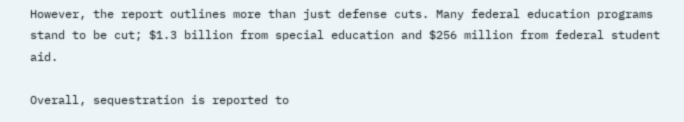However, the report outlines more than just defense cuts. Many federal education programs stand to be cut; $1.3 billion from special education and $256 million from federal student aid.

Overall, sequestration is reported to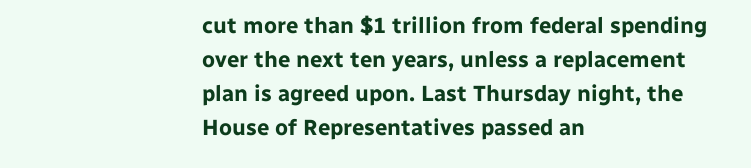cut more than $1 trillion from federal spending over the next ten years, unless a replacement plan is agreed upon. Last Thursday night, the House of Representatives passed an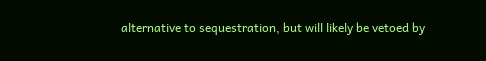alternative to sequestration, but will likely be vetoed by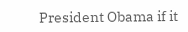President Obama if it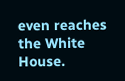even reaches the White House.